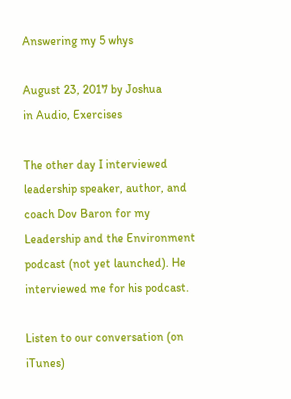Answering my 5 whys

August 23, 2017 by Joshua
in Audio, Exercises

The other day I interviewed leadership speaker, author, and coach Dov Baron for my Leadership and the Environment podcast (not yet launched). He interviewed me for his podcast.

Listen to our conversation (on iTunes)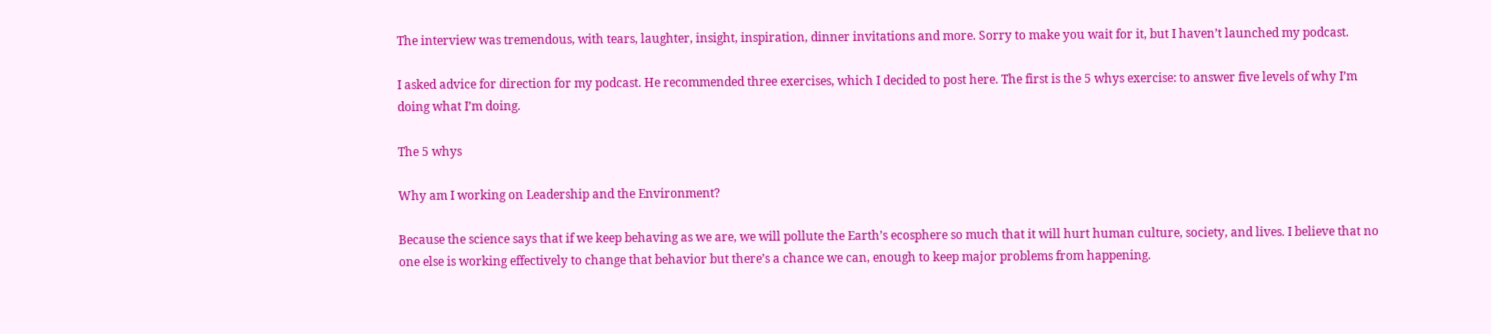The interview was tremendous, with tears, laughter, insight, inspiration, dinner invitations and more. Sorry to make you wait for it, but I haven’t launched my podcast.

I asked advice for direction for my podcast. He recommended three exercises, which I decided to post here. The first is the 5 whys exercise: to answer five levels of why I’m doing what I’m doing.

The 5 whys

Why am I working on Leadership and the Environment?

Because the science says that if we keep behaving as we are, we will pollute the Earth’s ecosphere so much that it will hurt human culture, society, and lives. I believe that no one else is working effectively to change that behavior but there’s a chance we can, enough to keep major problems from happening.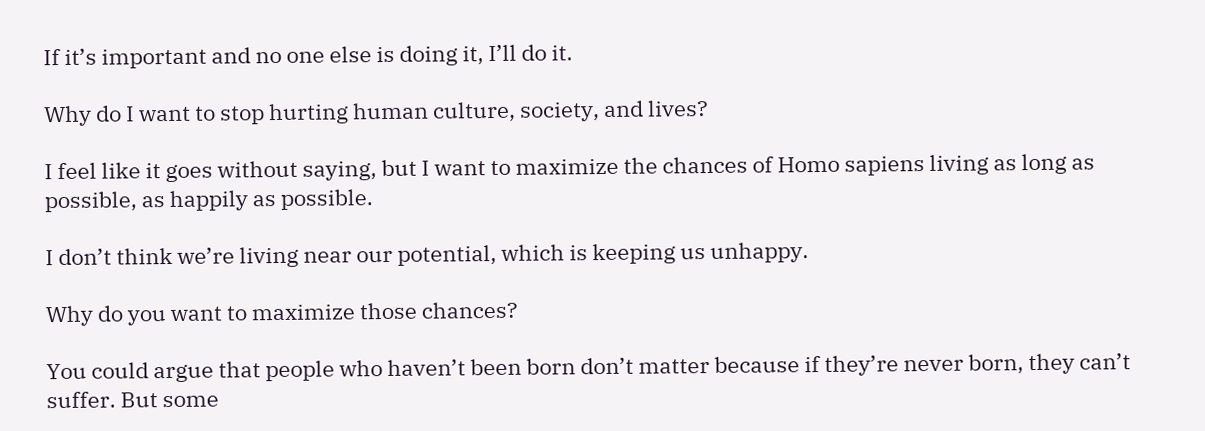If it’s important and no one else is doing it, I’ll do it.

Why do I want to stop hurting human culture, society, and lives?

I feel like it goes without saying, but I want to maximize the chances of Homo sapiens living as long as possible, as happily as possible.

I don’t think we’re living near our potential, which is keeping us unhappy.

Why do you want to maximize those chances?

You could argue that people who haven’t been born don’t matter because if they’re never born, they can’t suffer. But some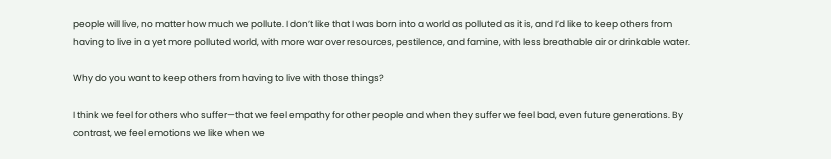people will live, no matter how much we pollute. I don’t like that I was born into a world as polluted as it is, and I’d like to keep others from having to live in a yet more polluted world, with more war over resources, pestilence, and famine, with less breathable air or drinkable water.

Why do you want to keep others from having to live with those things?

I think we feel for others who suffer—that we feel empathy for other people and when they suffer we feel bad, even future generations. By contrast, we feel emotions we like when we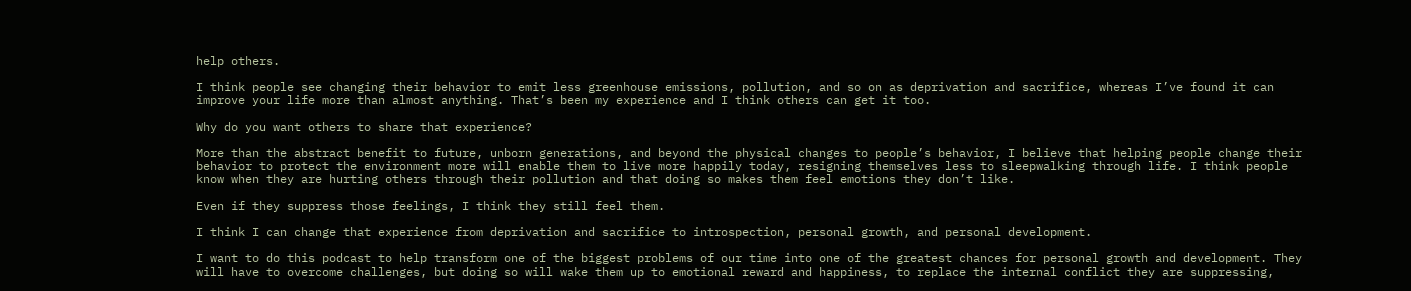help others.

I think people see changing their behavior to emit less greenhouse emissions, pollution, and so on as deprivation and sacrifice, whereas I’ve found it can improve your life more than almost anything. That’s been my experience and I think others can get it too.

Why do you want others to share that experience?

More than the abstract benefit to future, unborn generations, and beyond the physical changes to people’s behavior, I believe that helping people change their behavior to protect the environment more will enable them to live more happily today, resigning themselves less to sleepwalking through life. I think people know when they are hurting others through their pollution and that doing so makes them feel emotions they don’t like.

Even if they suppress those feelings, I think they still feel them.

I think I can change that experience from deprivation and sacrifice to introspection, personal growth, and personal development.

I want to do this podcast to help transform one of the biggest problems of our time into one of the greatest chances for personal growth and development. They will have to overcome challenges, but doing so will wake them up to emotional reward and happiness, to replace the internal conflict they are suppressing,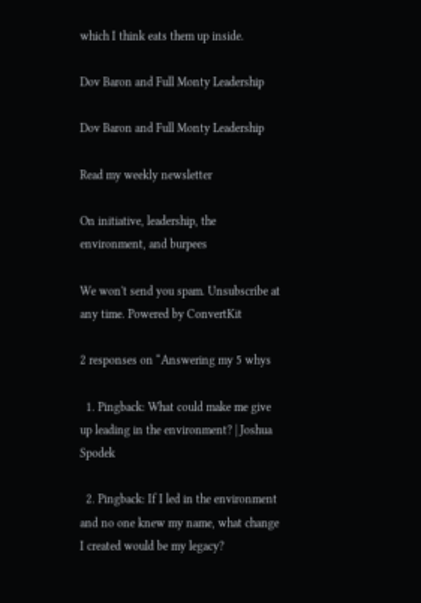which I think eats them up inside.

Dov Baron and Full Monty Leadership

Dov Baron and Full Monty Leadership

Read my weekly newsletter

On initiative, leadership, the environment, and burpees

We won't send you spam. Unsubscribe at any time. Powered by ConvertKit

2 responses on “Answering my 5 whys

  1. Pingback: What could make me give up leading in the environment? | Joshua Spodek

  2. Pingback: If I led in the environment and no one knew my name, what change I created would be my legacy?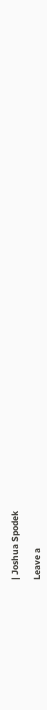| Joshua Spodek

Leave a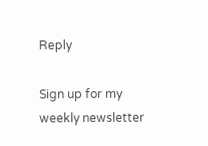Reply

Sign up for my weekly newsletter